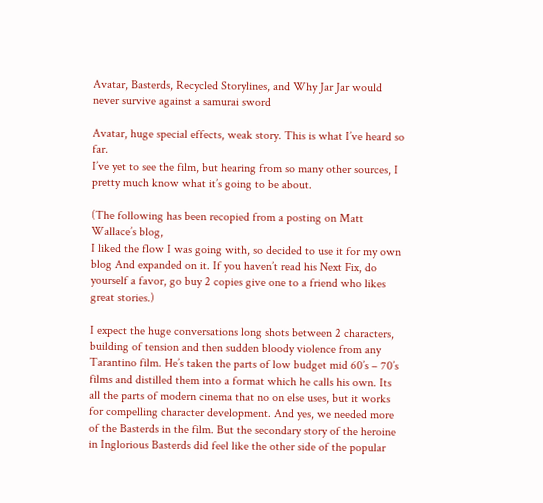Avatar, Basterds, Recycled Storylines, and Why Jar Jar would never survive against a samurai sword

Avatar, huge special effects, weak story. This is what I’ve heard so far.
I’ve yet to see the film, but hearing from so many other sources, I pretty much know what it’s going to be about.

(The following has been recopied from a posting on Matt Wallace’s blog,
I liked the flow I was going with, so decided to use it for my own blog And expanded on it. If you haven’t read his Next Fix, do yourself a favor, go buy 2 copies give one to a friend who likes great stories.)

I expect the huge conversations long shots between 2 characters, building of tension and then sudden bloody violence from any Tarantino film. He’s taken the parts of low budget mid 60’s – 70’s films and distilled them into a format which he calls his own. Its all the parts of modern cinema that no on else uses, but it works for compelling character development. And yes, we needed more of the Basterds in the film. But the secondary story of the heroine in Inglorious Basterds did feel like the other side of the popular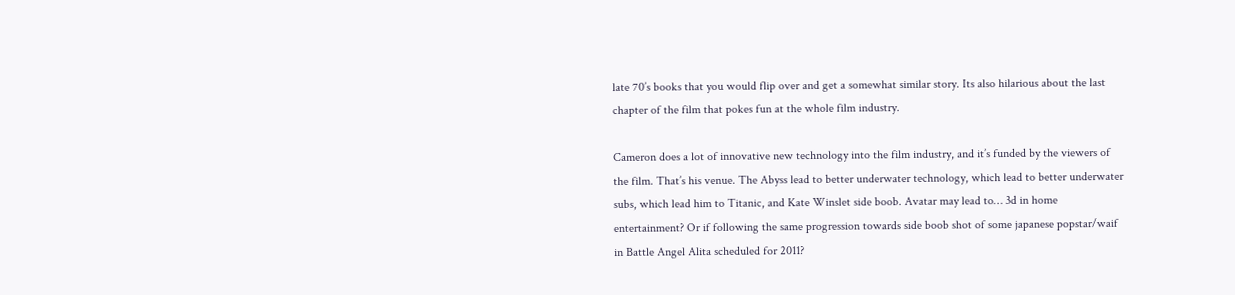late 70’s books that you would flip over and get a somewhat similar story. Its also hilarious about the last chapter of the film that pokes fun at the whole film industry.

Cameron does a lot of innovative new technology into the film industry, and it’s funded by the viewers of the film. That’s his venue. The Abyss lead to better underwater technology, which lead to better underwater subs, which lead him to Titanic, and Kate Winslet side boob. Avatar may lead to… 3d in home entertainment? Or if following the same progression towards side boob shot of some japanese popstar/waif in Battle Angel Alita scheduled for 2011?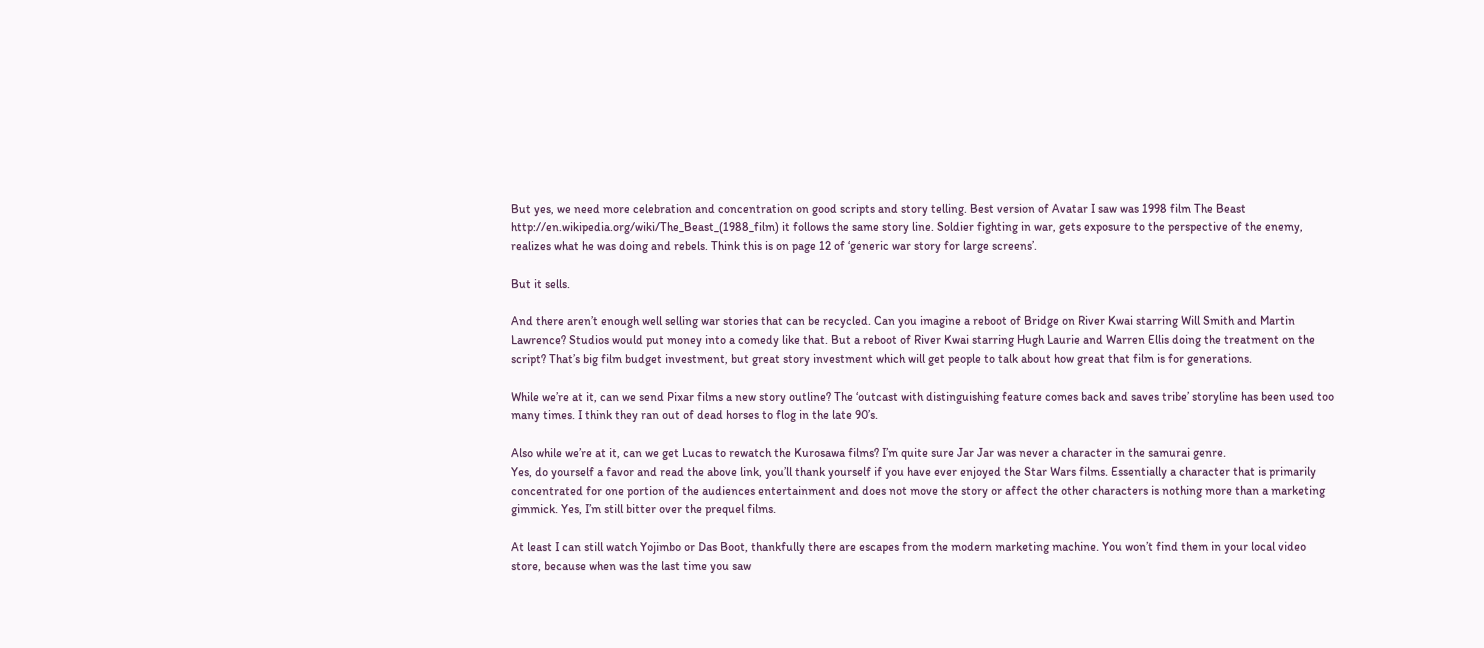But yes, we need more celebration and concentration on good scripts and story telling. Best version of Avatar I saw was 1998 film The Beast http://en.wikipedia.org/wiki/The_Beast_(1988_film) it follows the same story line. Soldier fighting in war, gets exposure to the perspective of the enemy, realizes what he was doing and rebels. Think this is on page 12 of ‘generic war story for large screens’.

But it sells.

And there aren’t enough well selling war stories that can be recycled. Can you imagine a reboot of Bridge on River Kwai starring Will Smith and Martin Lawrence? Studios would put money into a comedy like that. But a reboot of River Kwai starring Hugh Laurie and Warren Ellis doing the treatment on the script? That’s big film budget investment, but great story investment which will get people to talk about how great that film is for generations.

While we’re at it, can we send Pixar films a new story outline? The ‘outcast with distinguishing feature comes back and saves tribe’ storyline has been used too many times. I think they ran out of dead horses to flog in the late 90’s.

Also while we’re at it, can we get Lucas to rewatch the Kurosawa films? I’m quite sure Jar Jar was never a character in the samurai genre.
Yes, do yourself a favor and read the above link, you’ll thank yourself if you have ever enjoyed the Star Wars films. Essentially a character that is primarily concentrated for one portion of the audiences entertainment and does not move the story or affect the other characters is nothing more than a marketing gimmick. Yes, I’m still bitter over the prequel films.

At least I can still watch Yojimbo or Das Boot, thankfully there are escapes from the modern marketing machine. You won’t find them in your local video store, because when was the last time you saw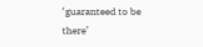‘guaranteed to be there’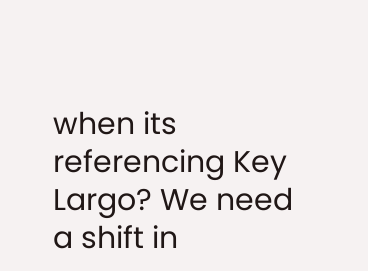when its referencing Key Largo? We need a shift in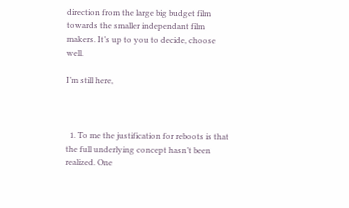direction from the large big budget film towards the smaller independant film makers. It’s up to you to decide, choose well.

I’m still here,



  1. To me the justification for reboots is that the full underlying concept hasn’t been realized. One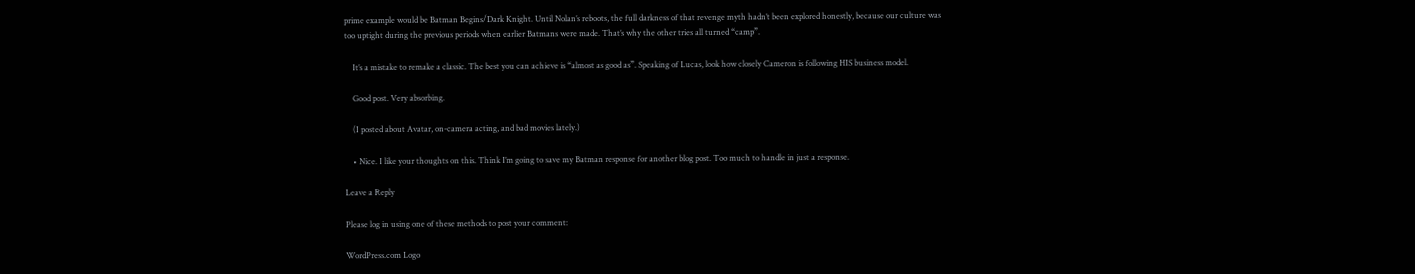prime example would be Batman Begins/Dark Knight. Until Nolan’s reboots, the full darkness of that revenge myth hadn’t been explored honestly, because our culture was too uptight during the previous periods when earlier Batmans were made. That’s why the other tries all turned “camp”.

    It’s a mistake to remake a classic. The best you can achieve is “almost as good as”. Speaking of Lucas, look how closely Cameron is following HIS business model.

    Good post. Very absorbing.

    (I posted about Avatar, on-camera acting, and bad movies lately.)

    • Nice. I like your thoughts on this. Think I’m going to save my Batman response for another blog post. Too much to handle in just a response.

Leave a Reply

Please log in using one of these methods to post your comment:

WordPress.com Logo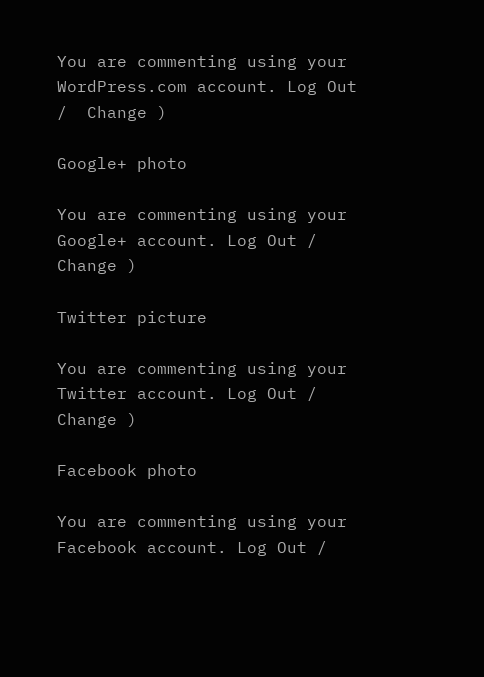You are commenting using your WordPress.com account. Log Out /  Change )

Google+ photo

You are commenting using your Google+ account. Log Out /  Change )

Twitter picture

You are commenting using your Twitter account. Log Out /  Change )

Facebook photo

You are commenting using your Facebook account. Log Out /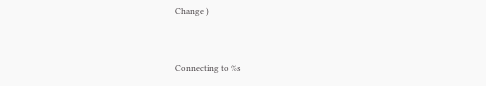Change )


Connecting to %s